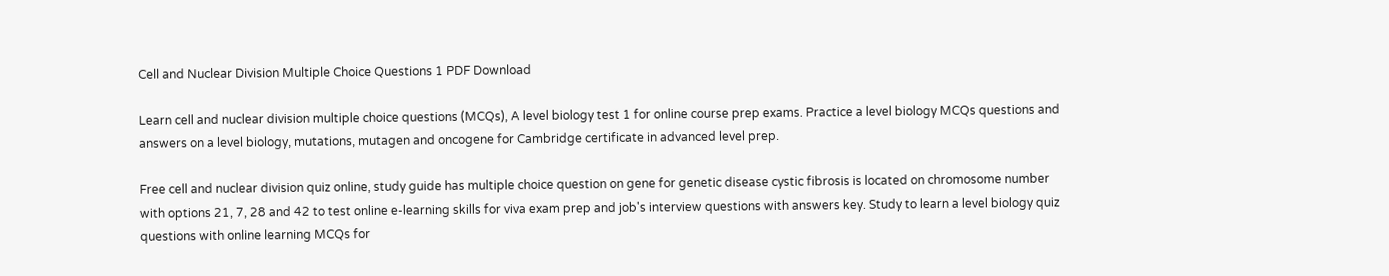Cell and Nuclear Division Multiple Choice Questions 1 PDF Download

Learn cell and nuclear division multiple choice questions (MCQs), A level biology test 1 for online course prep exams. Practice a level biology MCQs questions and answers on a level biology, mutations, mutagen and oncogene for Cambridge certificate in advanced level prep.

Free cell and nuclear division quiz online, study guide has multiple choice question on gene for genetic disease cystic fibrosis is located on chromosome number with options 21, 7, 28 and 42 to test online e-learning skills for viva exam prep and job's interview questions with answers key. Study to learn a level biology quiz questions with online learning MCQs for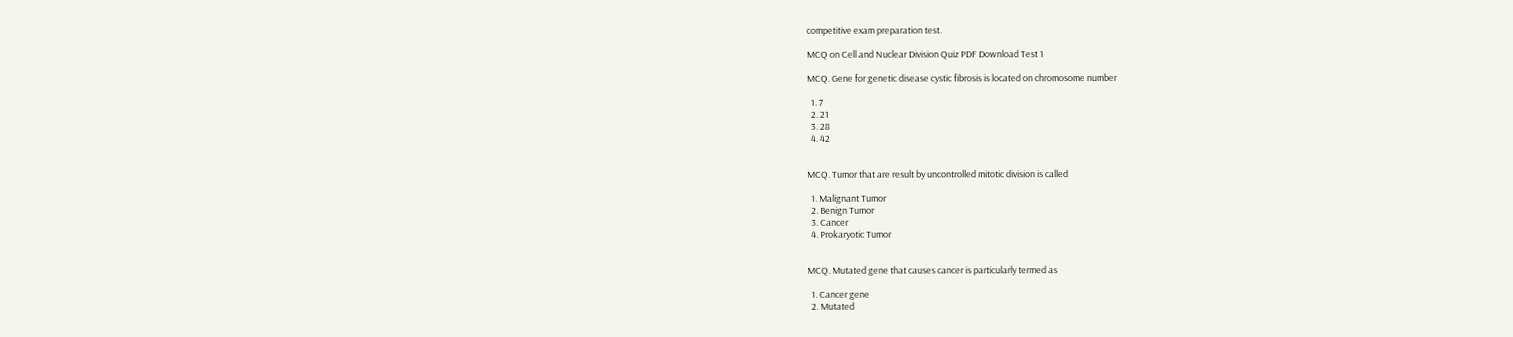competitive exam preparation test.

MCQ on Cell and Nuclear Division Quiz PDF Download Test 1

MCQ. Gene for genetic disease cystic fibrosis is located on chromosome number

  1. 7
  2. 21
  3. 28
  4. 42


MCQ. Tumor that are result by uncontrolled mitotic division is called

  1. Malignant Tumor
  2. Benign Tumor
  3. Cancer
  4. Prokaryotic Tumor


MCQ. Mutated gene that causes cancer is particularly termed as

  1. Cancer gene
  2. Mutated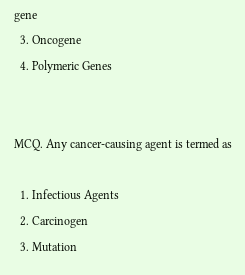gene
  3. Oncogene
  4. Polymeric Genes


MCQ. Any cancer-causing agent is termed as

  1. Infectious Agents
  2. Carcinogen
  3. Mutation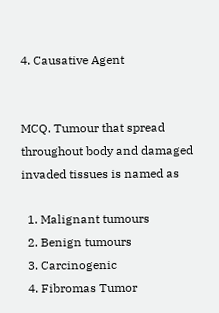4. Causative Agent


MCQ. Tumour that spread throughout body and damaged invaded tissues is named as

  1. Malignant tumours
  2. Benign tumours
  3. Carcinogenic
  4. Fibromas Tumor